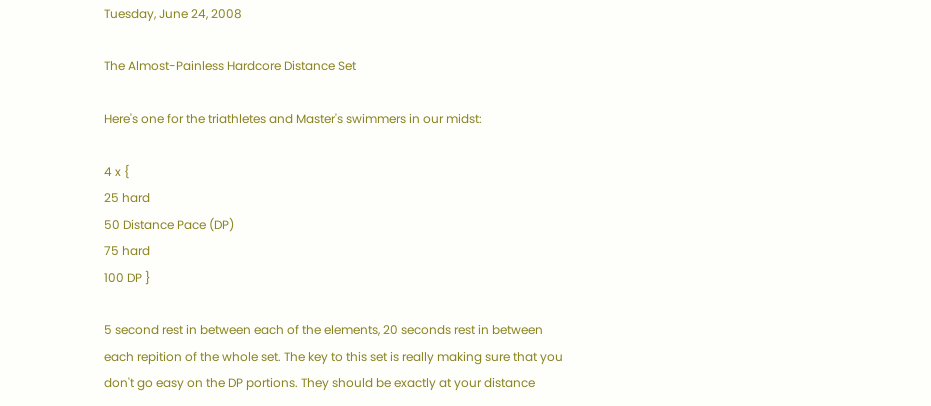Tuesday, June 24, 2008

The Almost-Painless Hardcore Distance Set

Here's one for the triathletes and Master's swimmers in our midst:

4 x {
25 hard
50 Distance Pace (DP)
75 hard
100 DP }

5 second rest in between each of the elements, 20 seconds rest in between each repition of the whole set. The key to this set is really making sure that you don't go easy on the DP portions. They should be exactly at your distance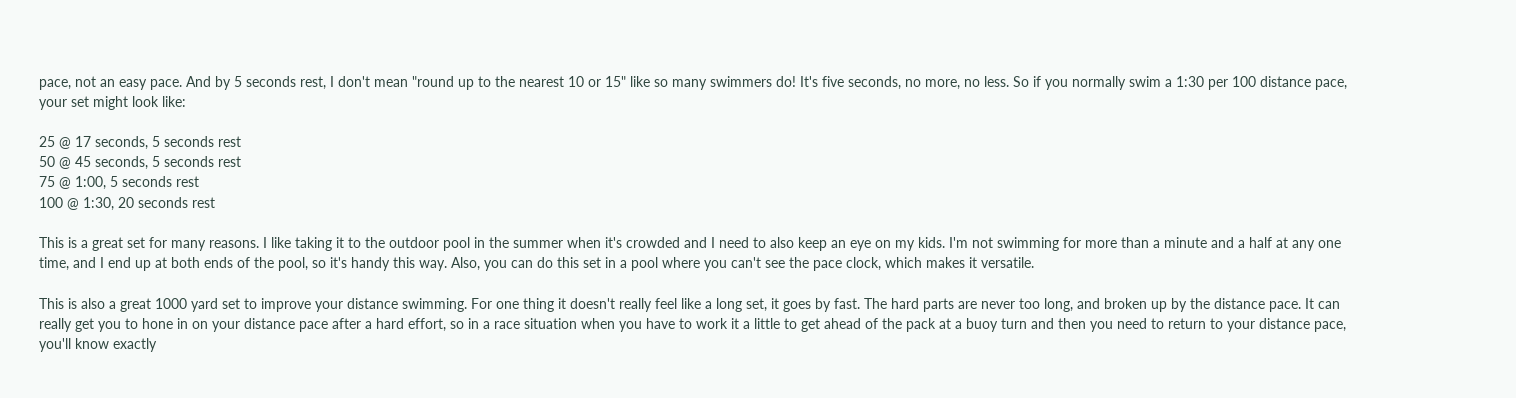pace, not an easy pace. And by 5 seconds rest, I don't mean "round up to the nearest 10 or 15" like so many swimmers do! It's five seconds, no more, no less. So if you normally swim a 1:30 per 100 distance pace, your set might look like:

25 @ 17 seconds, 5 seconds rest
50 @ 45 seconds, 5 seconds rest
75 @ 1:00, 5 seconds rest
100 @ 1:30, 20 seconds rest

This is a great set for many reasons. I like taking it to the outdoor pool in the summer when it's crowded and I need to also keep an eye on my kids. I'm not swimming for more than a minute and a half at any one time, and I end up at both ends of the pool, so it's handy this way. Also, you can do this set in a pool where you can't see the pace clock, which makes it versatile.

This is also a great 1000 yard set to improve your distance swimming. For one thing it doesn't really feel like a long set, it goes by fast. The hard parts are never too long, and broken up by the distance pace. It can really get you to hone in on your distance pace after a hard effort, so in a race situation when you have to work it a little to get ahead of the pack at a buoy turn and then you need to return to your distance pace, you'll know exactly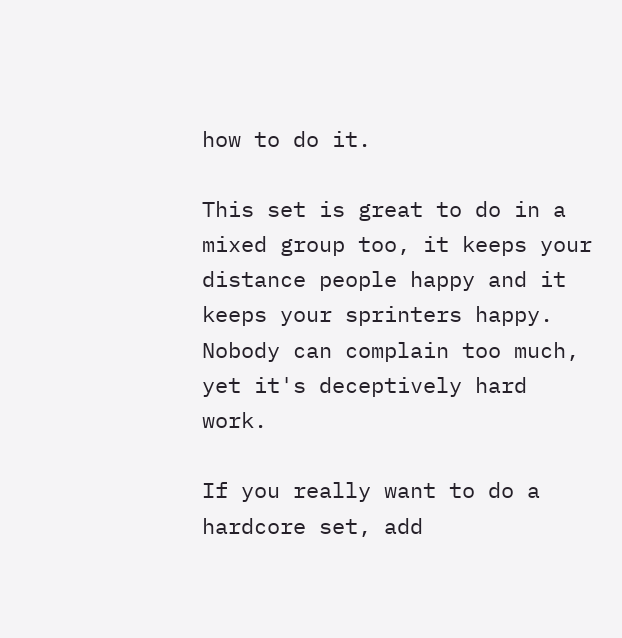how to do it.

This set is great to do in a mixed group too, it keeps your distance people happy and it keeps your sprinters happy. Nobody can complain too much, yet it's deceptively hard work.

If you really want to do a hardcore set, add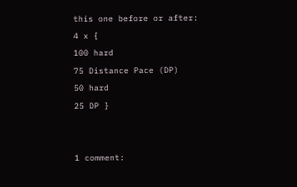this one before or after:
4 x {
100 hard
75 Distance Pace (DP)
50 hard
25 DP }


1 comment: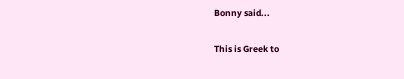Bonny said...

This is Greek to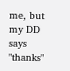me, but my DD says "thanks"